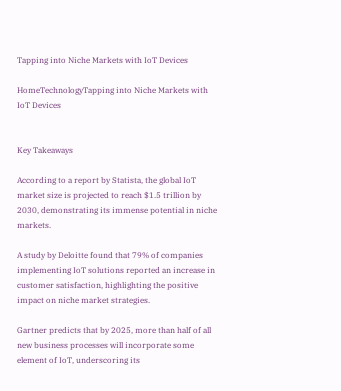Tapping into Niche Markets with IoT Devices

HomeTechnologyTapping into Niche Markets with IoT Devices


Key Takeaways

According to a report by Statista, the global IoT market size is projected to reach $1.5 trillion by 2030, demonstrating its immense potential in niche markets.

A study by Deloitte found that 79% of companies implementing IoT solutions reported an increase in customer satisfaction, highlighting the positive impact on niche market strategies.

Gartner predicts that by 2025, more than half of all new business processes will incorporate some element of IoT, underscoring its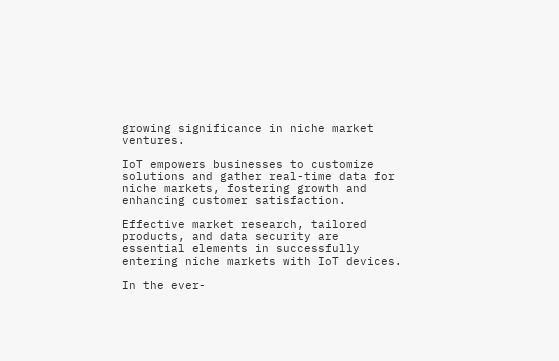growing significance in niche market ventures.

IoT empowers businesses to customize solutions and gather real-time data for niche markets, fostering growth and enhancing customer satisfaction.

Effective market research, tailored products, and data security are essential elements in successfully entering niche markets with IoT devices.

In the ever-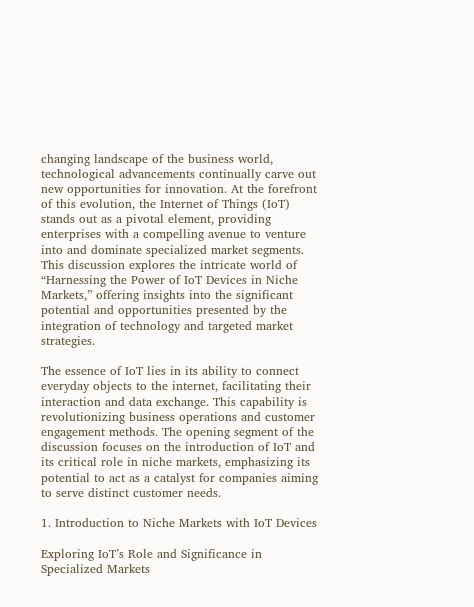changing landscape of the business world, technological advancements continually carve out new opportunities for innovation. At the forefront of this evolution, the Internet of Things (IoT) stands out as a pivotal element, providing enterprises with a compelling avenue to venture into and dominate specialized market segments. This discussion explores the intricate world of “Harnessing the Power of IoT Devices in Niche Markets,” offering insights into the significant potential and opportunities presented by the integration of technology and targeted market strategies.

The essence of IoT lies in its ability to connect everyday objects to the internet, facilitating their interaction and data exchange. This capability is revolutionizing business operations and customer engagement methods. The opening segment of the discussion focuses on the introduction of IoT and its critical role in niche markets, emphasizing its potential to act as a catalyst for companies aiming to serve distinct customer needs.

1. Introduction to Niche Markets with IoT Devices

Exploring IoT’s Role and Significance in Specialized Markets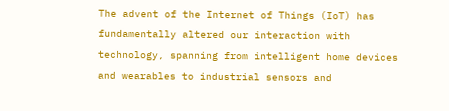The advent of the Internet of Things (IoT) has fundamentally altered our interaction with technology, spanning from intelligent home devices and wearables to industrial sensors and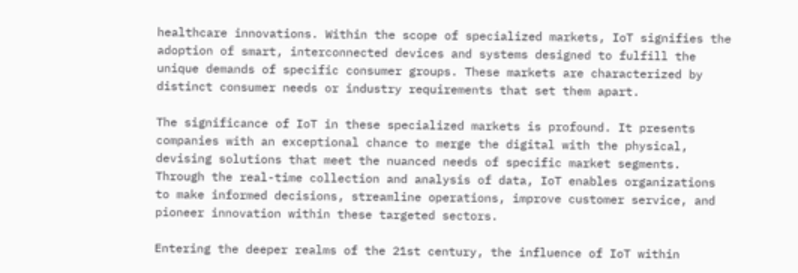healthcare innovations. Within the scope of specialized markets, IoT signifies the adoption of smart, interconnected devices and systems designed to fulfill the unique demands of specific consumer groups. These markets are characterized by distinct consumer needs or industry requirements that set them apart.

The significance of IoT in these specialized markets is profound. It presents companies with an exceptional chance to merge the digital with the physical, devising solutions that meet the nuanced needs of specific market segments. Through the real-time collection and analysis of data, IoT enables organizations to make informed decisions, streamline operations, improve customer service, and pioneer innovation within these targeted sectors.

Entering the deeper realms of the 21st century, the influence of IoT within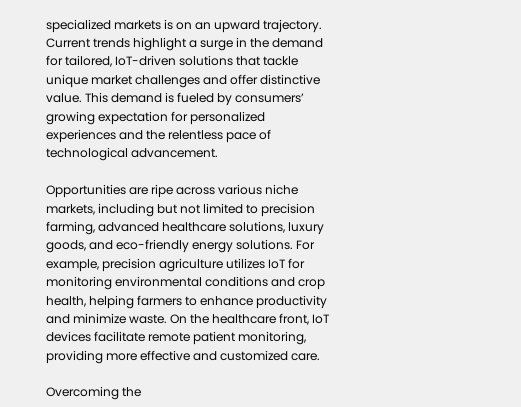specialized markets is on an upward trajectory. Current trends highlight a surge in the demand for tailored, IoT-driven solutions that tackle unique market challenges and offer distinctive value. This demand is fueled by consumers’ growing expectation for personalized experiences and the relentless pace of technological advancement.

Opportunities are ripe across various niche markets, including but not limited to precision farming, advanced healthcare solutions, luxury goods, and eco-friendly energy solutions. For example, precision agriculture utilizes IoT for monitoring environmental conditions and crop health, helping farmers to enhance productivity and minimize waste. On the healthcare front, IoT devices facilitate remote patient monitoring, providing more effective and customized care.

Overcoming the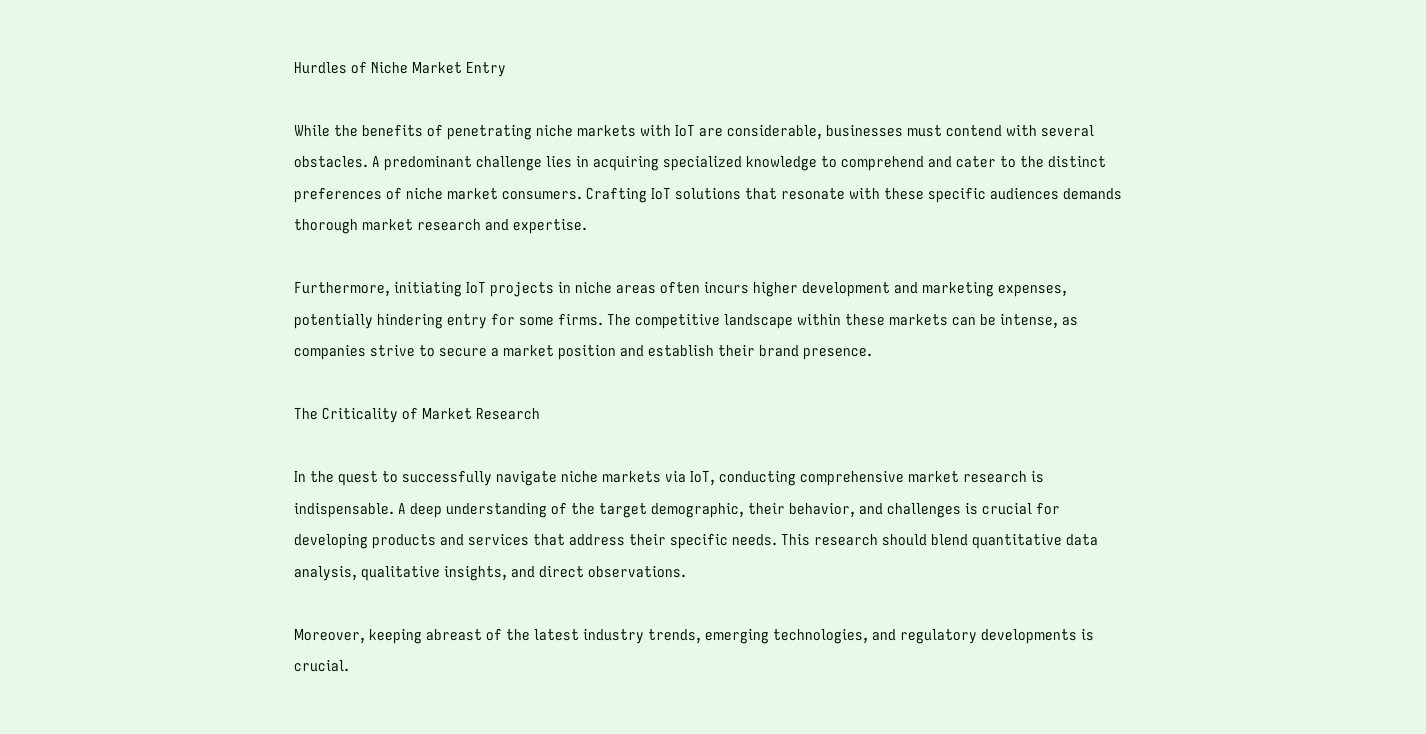Hurdles of Niche Market Entry

While the benefits of penetrating niche markets with IoT are considerable, businesses must contend with several obstacles. A predominant challenge lies in acquiring specialized knowledge to comprehend and cater to the distinct preferences of niche market consumers. Crafting IoT solutions that resonate with these specific audiences demands thorough market research and expertise.

Furthermore, initiating IoT projects in niche areas often incurs higher development and marketing expenses, potentially hindering entry for some firms. The competitive landscape within these markets can be intense, as companies strive to secure a market position and establish their brand presence.

The Criticality of Market Research

In the quest to successfully navigate niche markets via IoT, conducting comprehensive market research is indispensable. A deep understanding of the target demographic, their behavior, and challenges is crucial for developing products and services that address their specific needs. This research should blend quantitative data analysis, qualitative insights, and direct observations.

Moreover, keeping abreast of the latest industry trends, emerging technologies, and regulatory developments is crucial.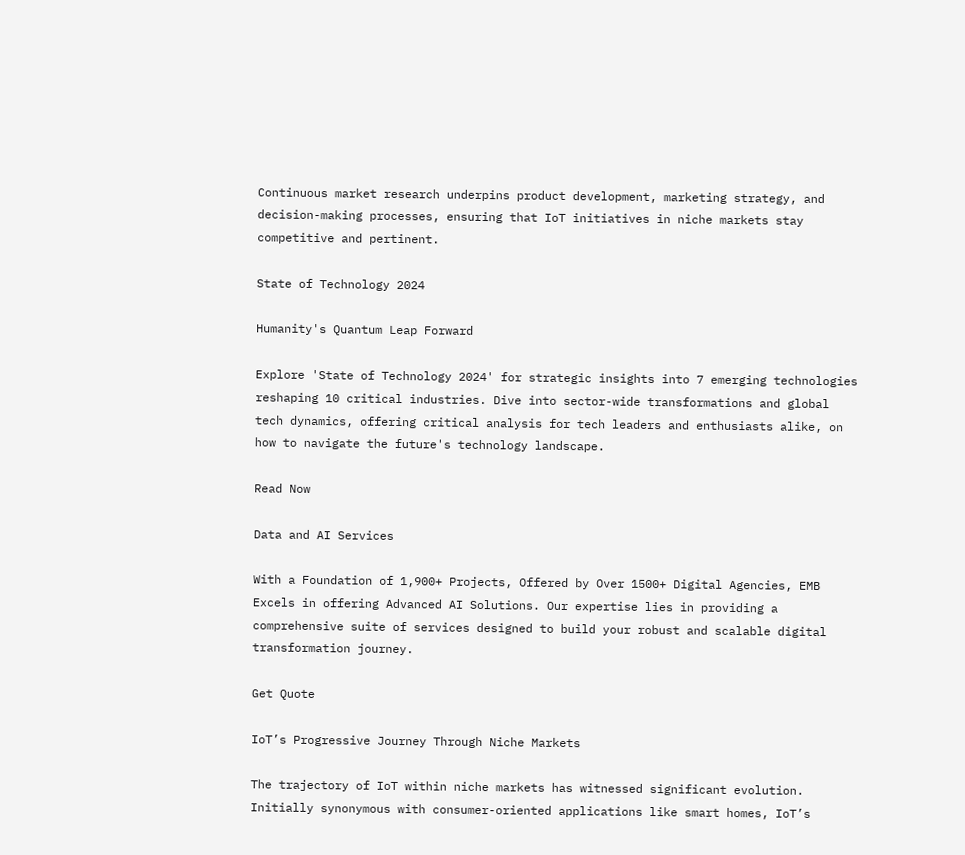Continuous market research underpins product development, marketing strategy, and decision-making processes, ensuring that IoT initiatives in niche markets stay competitive and pertinent.

State of Technology 2024

Humanity's Quantum Leap Forward

Explore 'State of Technology 2024' for strategic insights into 7 emerging technologies reshaping 10 critical industries. Dive into sector-wide transformations and global tech dynamics, offering critical analysis for tech leaders and enthusiasts alike, on how to navigate the future's technology landscape.

Read Now

Data and AI Services

With a Foundation of 1,900+ Projects, Offered by Over 1500+ Digital Agencies, EMB Excels in offering Advanced AI Solutions. Our expertise lies in providing a comprehensive suite of services designed to build your robust and scalable digital transformation journey.

Get Quote

IoT’s Progressive Journey Through Niche Markets

The trajectory of IoT within niche markets has witnessed significant evolution. Initially synonymous with consumer-oriented applications like smart homes, IoT’s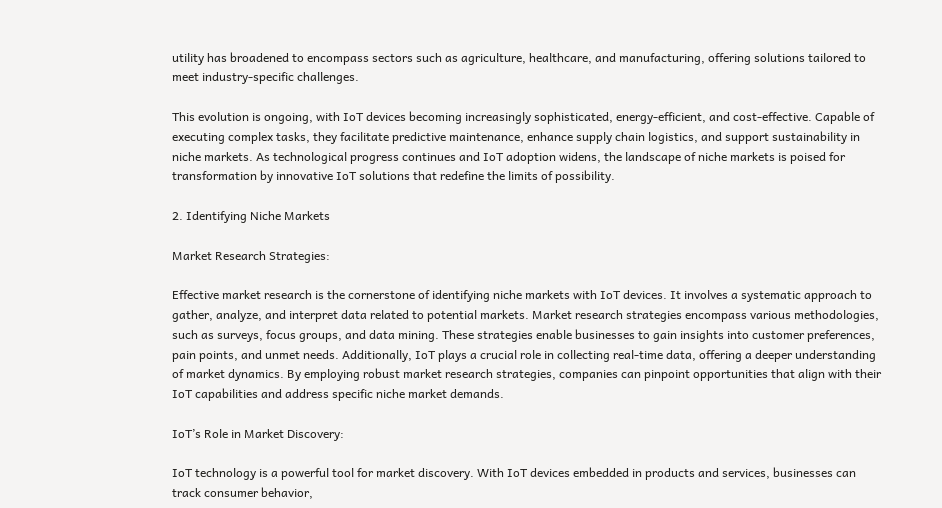utility has broadened to encompass sectors such as agriculture, healthcare, and manufacturing, offering solutions tailored to meet industry-specific challenges.

This evolution is ongoing, with IoT devices becoming increasingly sophisticated, energy-efficient, and cost-effective. Capable of executing complex tasks, they facilitate predictive maintenance, enhance supply chain logistics, and support sustainability in niche markets. As technological progress continues and IoT adoption widens, the landscape of niche markets is poised for transformation by innovative IoT solutions that redefine the limits of possibility.

2. Identifying Niche Markets

Market Research Strategies:

Effective market research is the cornerstone of identifying niche markets with IoT devices. It involves a systematic approach to gather, analyze, and interpret data related to potential markets. Market research strategies encompass various methodologies, such as surveys, focus groups, and data mining. These strategies enable businesses to gain insights into customer preferences, pain points, and unmet needs. Additionally, IoT plays a crucial role in collecting real-time data, offering a deeper understanding of market dynamics. By employing robust market research strategies, companies can pinpoint opportunities that align with their IoT capabilities and address specific niche market demands.

IoT’s Role in Market Discovery:

IoT technology is a powerful tool for market discovery. With IoT devices embedded in products and services, businesses can track consumer behavior,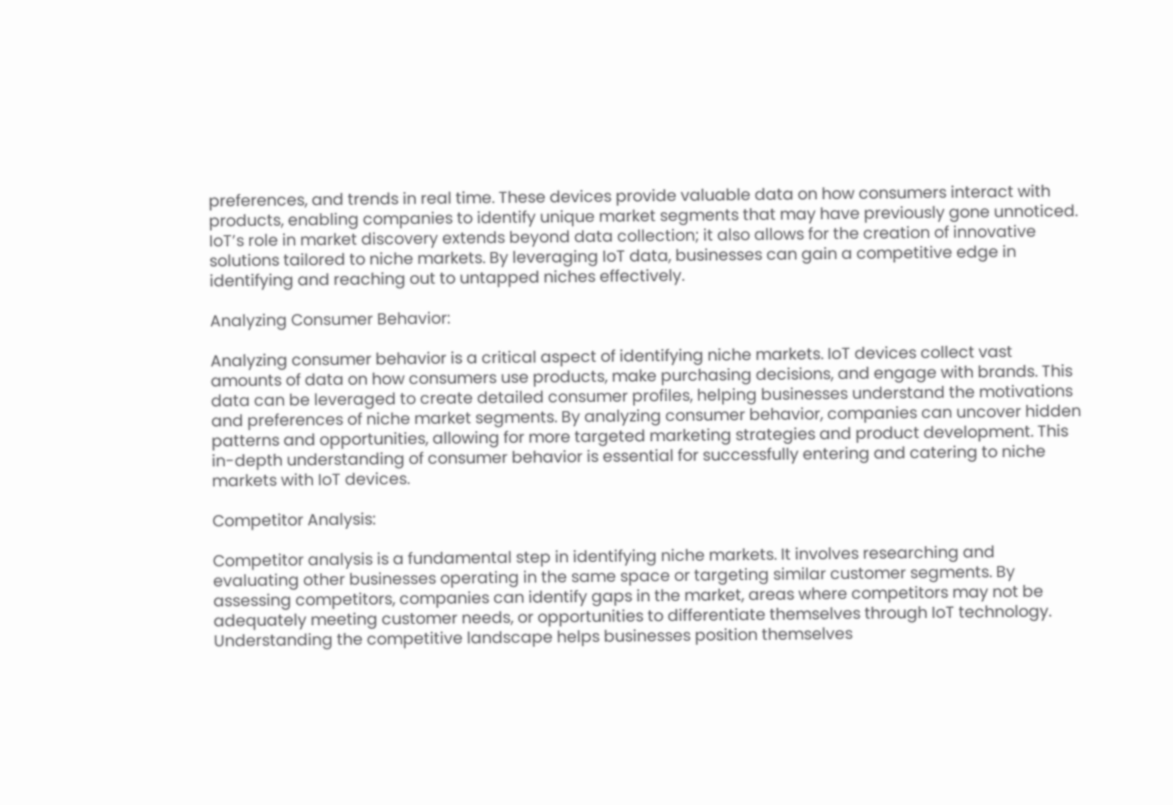preferences, and trends in real time. These devices provide valuable data on how consumers interact with products, enabling companies to identify unique market segments that may have previously gone unnoticed. IoT’s role in market discovery extends beyond data collection; it also allows for the creation of innovative solutions tailored to niche markets. By leveraging IoT data, businesses can gain a competitive edge in identifying and reaching out to untapped niches effectively.

Analyzing Consumer Behavior:

Analyzing consumer behavior is a critical aspect of identifying niche markets. IoT devices collect vast amounts of data on how consumers use products, make purchasing decisions, and engage with brands. This data can be leveraged to create detailed consumer profiles, helping businesses understand the motivations and preferences of niche market segments. By analyzing consumer behavior, companies can uncover hidden patterns and opportunities, allowing for more targeted marketing strategies and product development. This in-depth understanding of consumer behavior is essential for successfully entering and catering to niche markets with IoT devices.

Competitor Analysis:

Competitor analysis is a fundamental step in identifying niche markets. It involves researching and evaluating other businesses operating in the same space or targeting similar customer segments. By assessing competitors, companies can identify gaps in the market, areas where competitors may not be adequately meeting customer needs, or opportunities to differentiate themselves through IoT technology. Understanding the competitive landscape helps businesses position themselves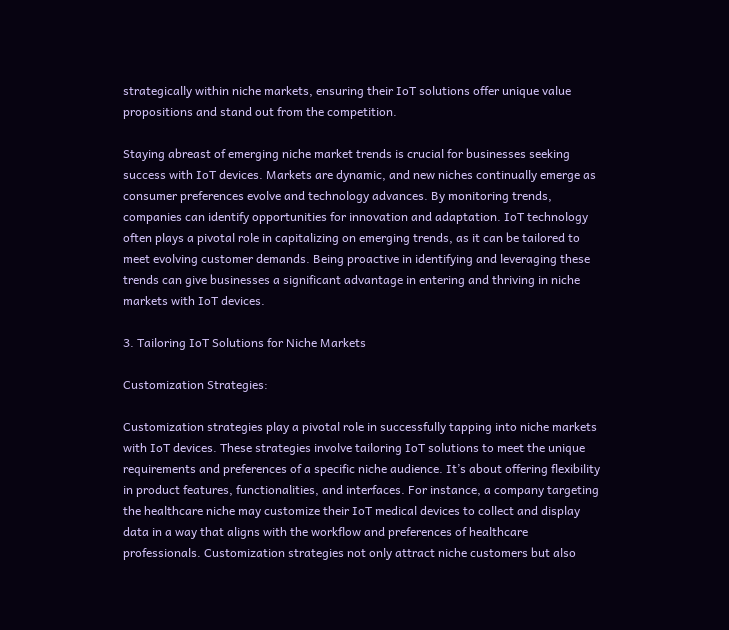strategically within niche markets, ensuring their IoT solutions offer unique value propositions and stand out from the competition.

Staying abreast of emerging niche market trends is crucial for businesses seeking success with IoT devices. Markets are dynamic, and new niches continually emerge as consumer preferences evolve and technology advances. By monitoring trends, companies can identify opportunities for innovation and adaptation. IoT technology often plays a pivotal role in capitalizing on emerging trends, as it can be tailored to meet evolving customer demands. Being proactive in identifying and leveraging these trends can give businesses a significant advantage in entering and thriving in niche markets with IoT devices.

3. Tailoring IoT Solutions for Niche Markets

Customization Strategies:

Customization strategies play a pivotal role in successfully tapping into niche markets with IoT devices. These strategies involve tailoring IoT solutions to meet the unique requirements and preferences of a specific niche audience. It’s about offering flexibility in product features, functionalities, and interfaces. For instance, a company targeting the healthcare niche may customize their IoT medical devices to collect and display data in a way that aligns with the workflow and preferences of healthcare professionals. Customization strategies not only attract niche customers but also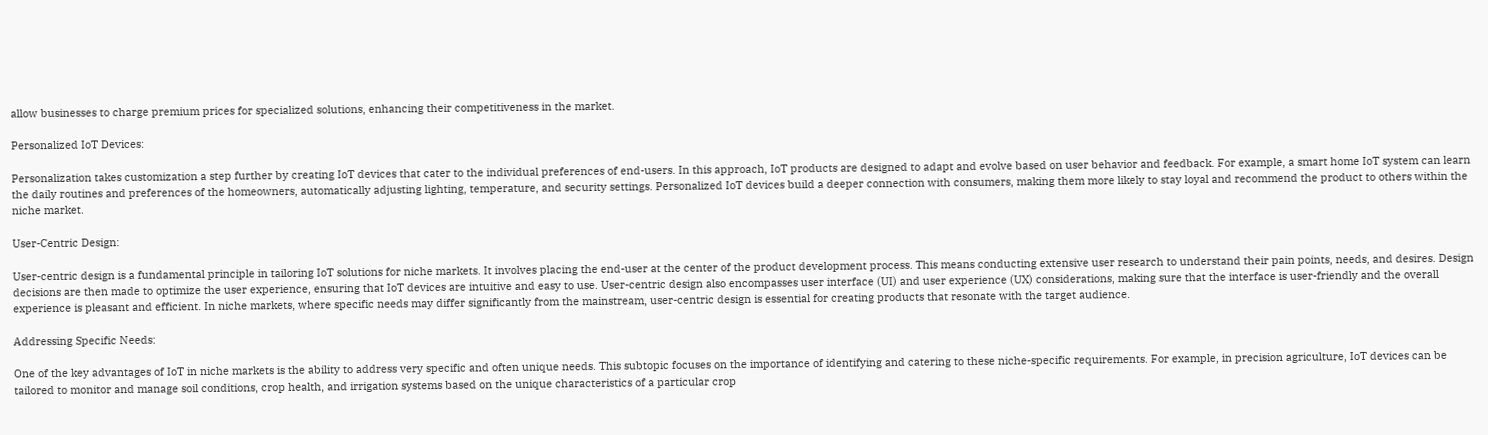allow businesses to charge premium prices for specialized solutions, enhancing their competitiveness in the market.

Personalized IoT Devices:

Personalization takes customization a step further by creating IoT devices that cater to the individual preferences of end-users. In this approach, IoT products are designed to adapt and evolve based on user behavior and feedback. For example, a smart home IoT system can learn the daily routines and preferences of the homeowners, automatically adjusting lighting, temperature, and security settings. Personalized IoT devices build a deeper connection with consumers, making them more likely to stay loyal and recommend the product to others within the niche market.

User-Centric Design:

User-centric design is a fundamental principle in tailoring IoT solutions for niche markets. It involves placing the end-user at the center of the product development process. This means conducting extensive user research to understand their pain points, needs, and desires. Design decisions are then made to optimize the user experience, ensuring that IoT devices are intuitive and easy to use. User-centric design also encompasses user interface (UI) and user experience (UX) considerations, making sure that the interface is user-friendly and the overall experience is pleasant and efficient. In niche markets, where specific needs may differ significantly from the mainstream, user-centric design is essential for creating products that resonate with the target audience.

Addressing Specific Needs:

One of the key advantages of IoT in niche markets is the ability to address very specific and often unique needs. This subtopic focuses on the importance of identifying and catering to these niche-specific requirements. For example, in precision agriculture, IoT devices can be tailored to monitor and manage soil conditions, crop health, and irrigation systems based on the unique characteristics of a particular crop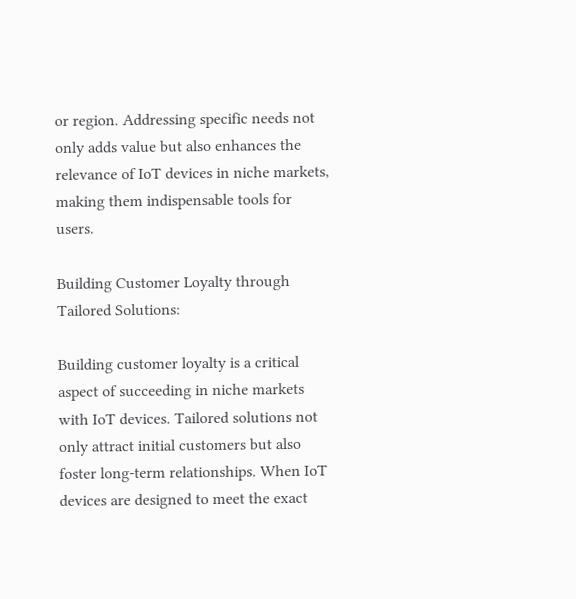or region. Addressing specific needs not only adds value but also enhances the relevance of IoT devices in niche markets, making them indispensable tools for users.

Building Customer Loyalty through Tailored Solutions:

Building customer loyalty is a critical aspect of succeeding in niche markets with IoT devices. Tailored solutions not only attract initial customers but also foster long-term relationships. When IoT devices are designed to meet the exact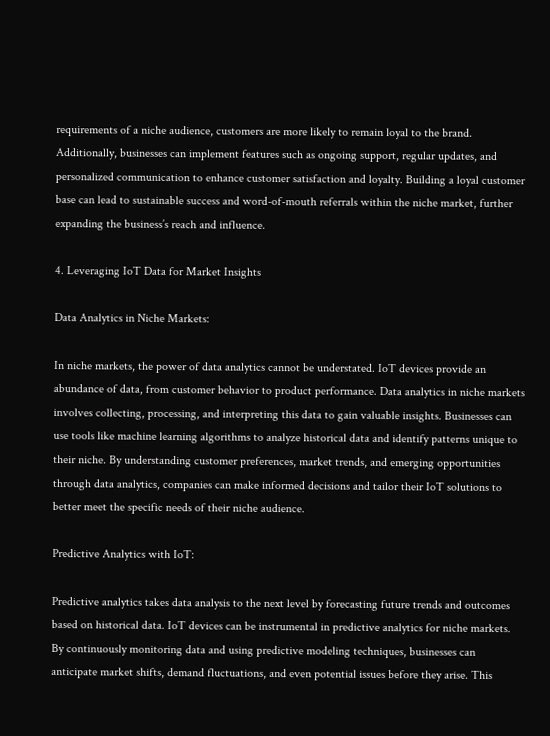requirements of a niche audience, customers are more likely to remain loyal to the brand. Additionally, businesses can implement features such as ongoing support, regular updates, and personalized communication to enhance customer satisfaction and loyalty. Building a loyal customer base can lead to sustainable success and word-of-mouth referrals within the niche market, further expanding the business’s reach and influence.

4. Leveraging IoT Data for Market Insights

Data Analytics in Niche Markets:

In niche markets, the power of data analytics cannot be understated. IoT devices provide an abundance of data, from customer behavior to product performance. Data analytics in niche markets involves collecting, processing, and interpreting this data to gain valuable insights. Businesses can use tools like machine learning algorithms to analyze historical data and identify patterns unique to their niche. By understanding customer preferences, market trends, and emerging opportunities through data analytics, companies can make informed decisions and tailor their IoT solutions to better meet the specific needs of their niche audience.

Predictive Analytics with IoT:

Predictive analytics takes data analysis to the next level by forecasting future trends and outcomes based on historical data. IoT devices can be instrumental in predictive analytics for niche markets. By continuously monitoring data and using predictive modeling techniques, businesses can anticipate market shifts, demand fluctuations, and even potential issues before they arise. This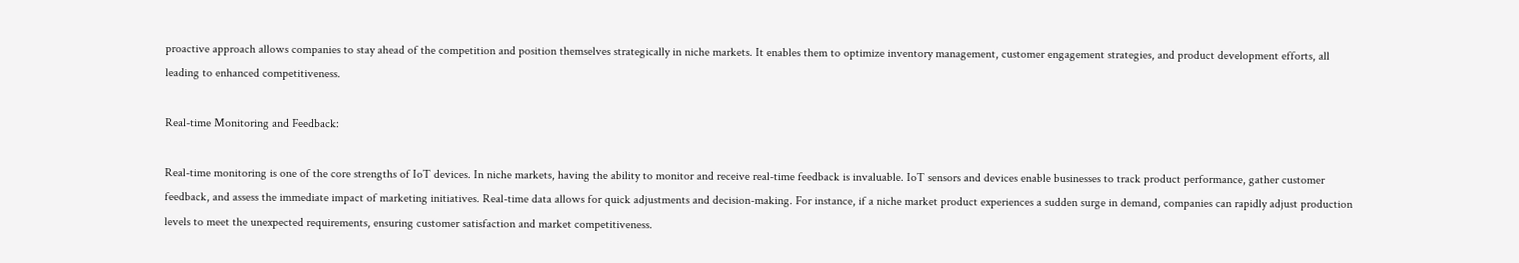proactive approach allows companies to stay ahead of the competition and position themselves strategically in niche markets. It enables them to optimize inventory management, customer engagement strategies, and product development efforts, all leading to enhanced competitiveness.

Real-time Monitoring and Feedback:

Real-time monitoring is one of the core strengths of IoT devices. In niche markets, having the ability to monitor and receive real-time feedback is invaluable. IoT sensors and devices enable businesses to track product performance, gather customer feedback, and assess the immediate impact of marketing initiatives. Real-time data allows for quick adjustments and decision-making. For instance, if a niche market product experiences a sudden surge in demand, companies can rapidly adjust production levels to meet the unexpected requirements, ensuring customer satisfaction and market competitiveness.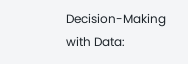Decision-Making with Data: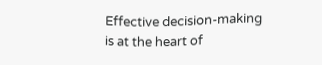Effective decision-making is at the heart of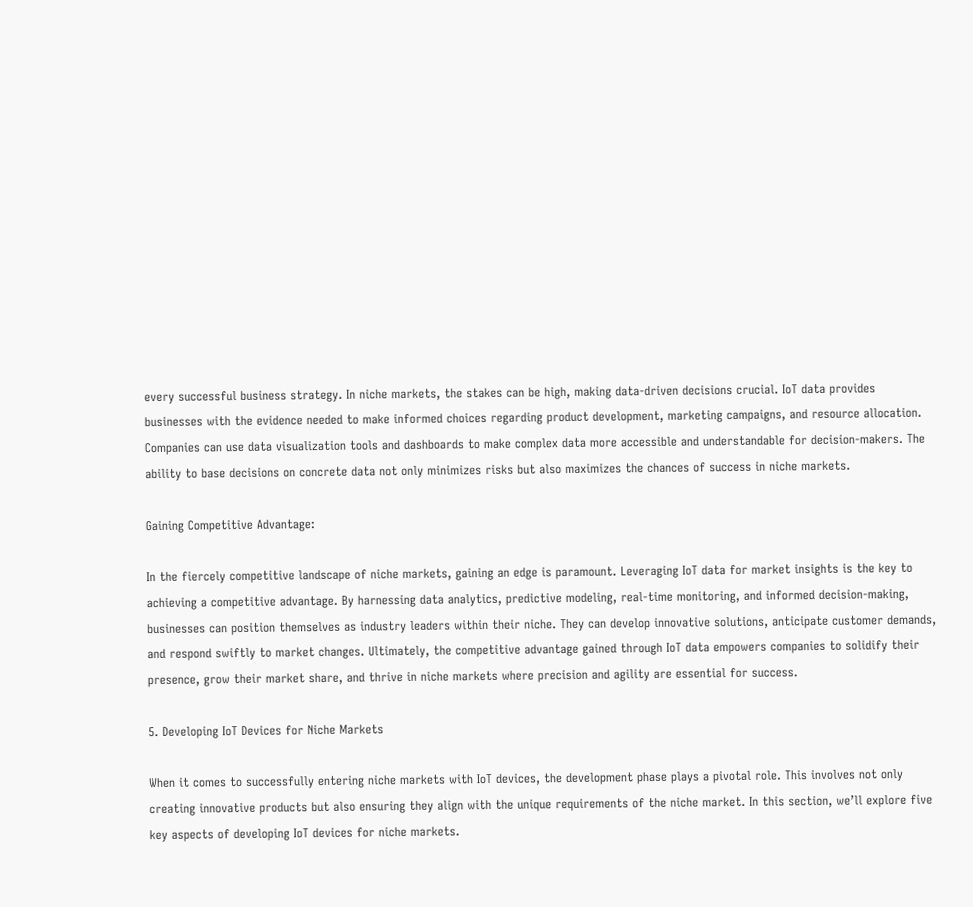every successful business strategy. In niche markets, the stakes can be high, making data-driven decisions crucial. IoT data provides businesses with the evidence needed to make informed choices regarding product development, marketing campaigns, and resource allocation. Companies can use data visualization tools and dashboards to make complex data more accessible and understandable for decision-makers. The ability to base decisions on concrete data not only minimizes risks but also maximizes the chances of success in niche markets.

Gaining Competitive Advantage:

In the fiercely competitive landscape of niche markets, gaining an edge is paramount. Leveraging IoT data for market insights is the key to achieving a competitive advantage. By harnessing data analytics, predictive modeling, real-time monitoring, and informed decision-making, businesses can position themselves as industry leaders within their niche. They can develop innovative solutions, anticipate customer demands, and respond swiftly to market changes. Ultimately, the competitive advantage gained through IoT data empowers companies to solidify their presence, grow their market share, and thrive in niche markets where precision and agility are essential for success.

5. Developing IoT Devices for Niche Markets

When it comes to successfully entering niche markets with IoT devices, the development phase plays a pivotal role. This involves not only creating innovative products but also ensuring they align with the unique requirements of the niche market. In this section, we’ll explore five key aspects of developing IoT devices for niche markets.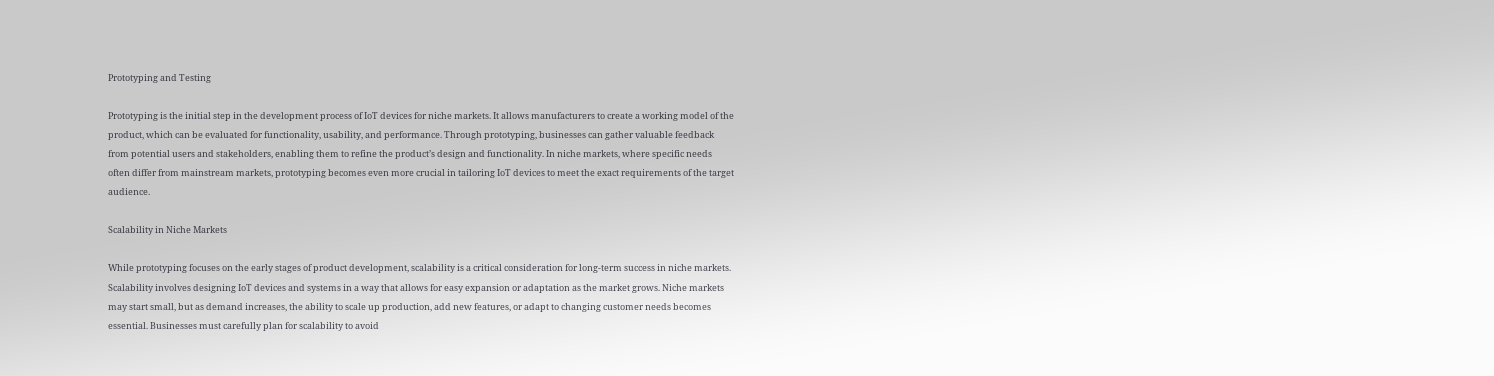Prototyping and Testing

Prototyping is the initial step in the development process of IoT devices for niche markets. It allows manufacturers to create a working model of the product, which can be evaluated for functionality, usability, and performance. Through prototyping, businesses can gather valuable feedback from potential users and stakeholders, enabling them to refine the product’s design and functionality. In niche markets, where specific needs often differ from mainstream markets, prototyping becomes even more crucial in tailoring IoT devices to meet the exact requirements of the target audience.

Scalability in Niche Markets

While prototyping focuses on the early stages of product development, scalability is a critical consideration for long-term success in niche markets. Scalability involves designing IoT devices and systems in a way that allows for easy expansion or adaptation as the market grows. Niche markets may start small, but as demand increases, the ability to scale up production, add new features, or adapt to changing customer needs becomes essential. Businesses must carefully plan for scalability to avoid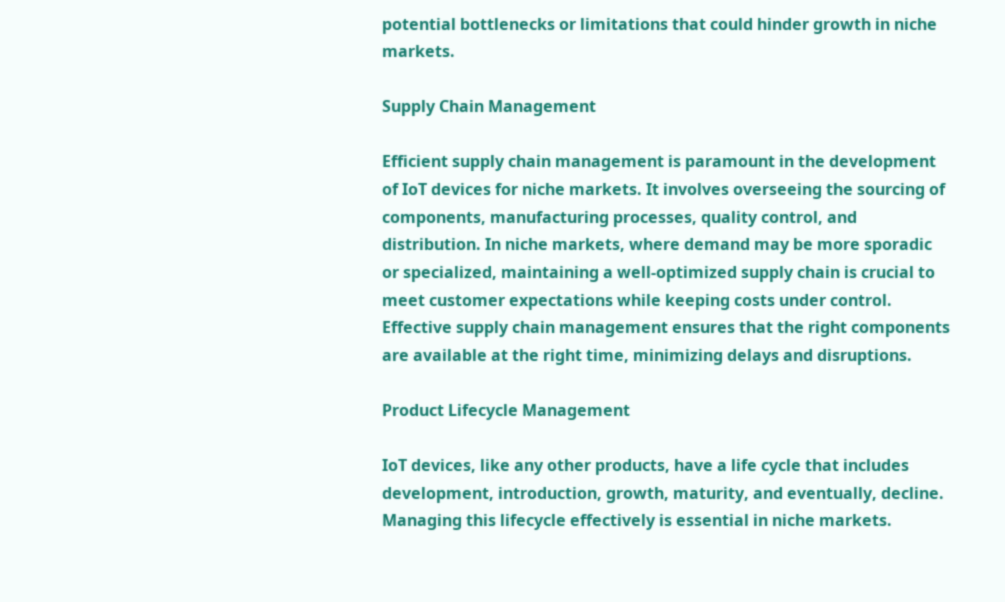potential bottlenecks or limitations that could hinder growth in niche markets.

Supply Chain Management

Efficient supply chain management is paramount in the development of IoT devices for niche markets. It involves overseeing the sourcing of components, manufacturing processes, quality control, and distribution. In niche markets, where demand may be more sporadic or specialized, maintaining a well-optimized supply chain is crucial to meet customer expectations while keeping costs under control. Effective supply chain management ensures that the right components are available at the right time, minimizing delays and disruptions.

Product Lifecycle Management

IoT devices, like any other products, have a life cycle that includes development, introduction, growth, maturity, and eventually, decline. Managing this lifecycle effectively is essential in niche markets.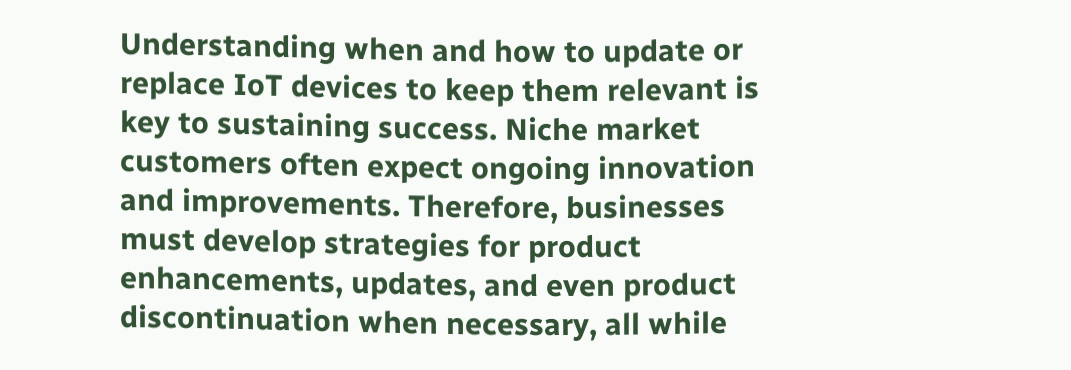Understanding when and how to update or replace IoT devices to keep them relevant is key to sustaining success. Niche market customers often expect ongoing innovation and improvements. Therefore, businesses must develop strategies for product enhancements, updates, and even product discontinuation when necessary, all while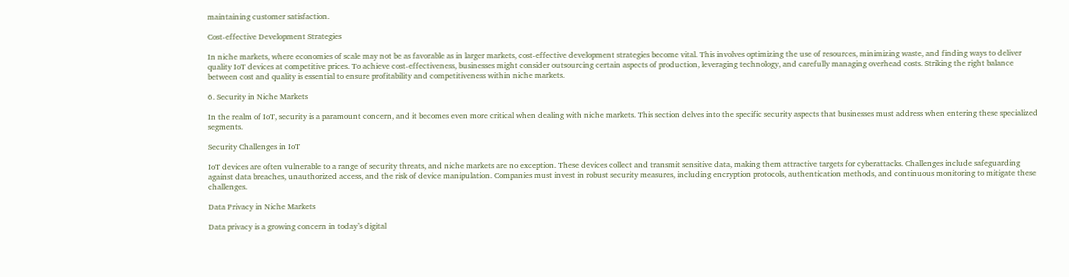maintaining customer satisfaction.

Cost-effective Development Strategies

In niche markets, where economies of scale may not be as favorable as in larger markets, cost-effective development strategies become vital. This involves optimizing the use of resources, minimizing waste, and finding ways to deliver quality IoT devices at competitive prices. To achieve cost-effectiveness, businesses might consider outsourcing certain aspects of production, leveraging technology, and carefully managing overhead costs. Striking the right balance between cost and quality is essential to ensure profitability and competitiveness within niche markets.

6. Security in Niche Markets

In the realm of IoT, security is a paramount concern, and it becomes even more critical when dealing with niche markets. This section delves into the specific security aspects that businesses must address when entering these specialized segments.

Security Challenges in IoT

IoT devices are often vulnerable to a range of security threats, and niche markets are no exception. These devices collect and transmit sensitive data, making them attractive targets for cyberattacks. Challenges include safeguarding against data breaches, unauthorized access, and the risk of device manipulation. Companies must invest in robust security measures, including encryption protocols, authentication methods, and continuous monitoring to mitigate these challenges.

Data Privacy in Niche Markets

Data privacy is a growing concern in today’s digital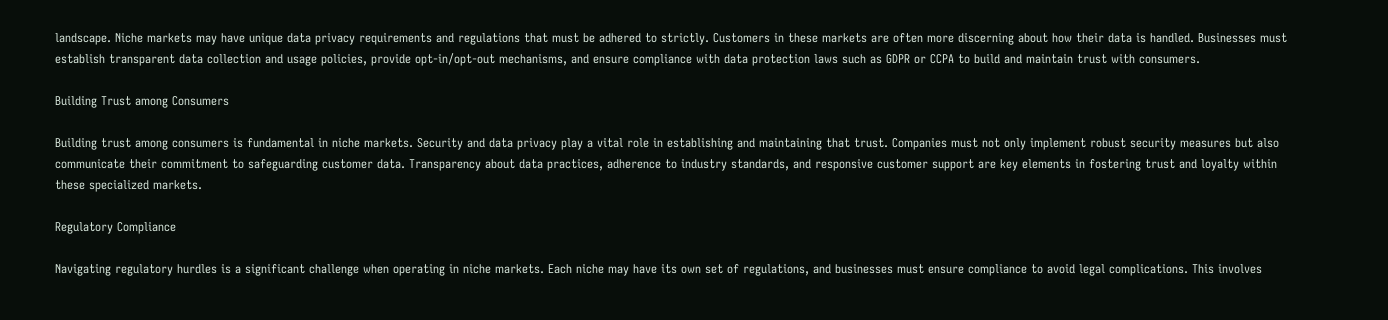landscape. Niche markets may have unique data privacy requirements and regulations that must be adhered to strictly. Customers in these markets are often more discerning about how their data is handled. Businesses must establish transparent data collection and usage policies, provide opt-in/opt-out mechanisms, and ensure compliance with data protection laws such as GDPR or CCPA to build and maintain trust with consumers.

Building Trust among Consumers

Building trust among consumers is fundamental in niche markets. Security and data privacy play a vital role in establishing and maintaining that trust. Companies must not only implement robust security measures but also communicate their commitment to safeguarding customer data. Transparency about data practices, adherence to industry standards, and responsive customer support are key elements in fostering trust and loyalty within these specialized markets.

Regulatory Compliance

Navigating regulatory hurdles is a significant challenge when operating in niche markets. Each niche may have its own set of regulations, and businesses must ensure compliance to avoid legal complications. This involves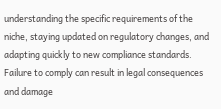understanding the specific requirements of the niche, staying updated on regulatory changes, and adapting quickly to new compliance standards. Failure to comply can result in legal consequences and damage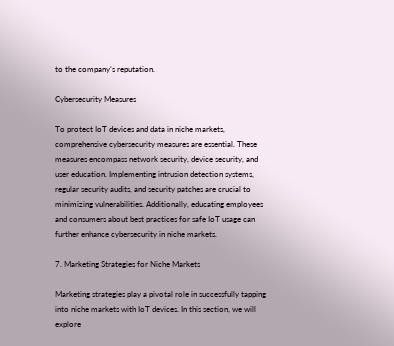to the company’s reputation.

Cybersecurity Measures

To protect IoT devices and data in niche markets, comprehensive cybersecurity measures are essential. These measures encompass network security, device security, and user education. Implementing intrusion detection systems, regular security audits, and security patches are crucial to minimizing vulnerabilities. Additionally, educating employees and consumers about best practices for safe IoT usage can further enhance cybersecurity in niche markets.

7. Marketing Strategies for Niche Markets

Marketing strategies play a pivotal role in successfully tapping into niche markets with IoT devices. In this section, we will explore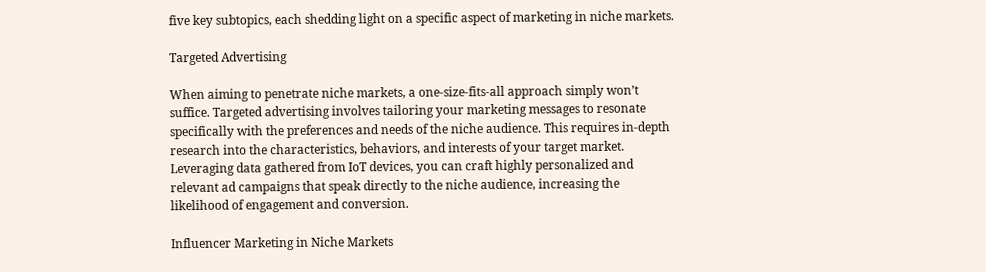five key subtopics, each shedding light on a specific aspect of marketing in niche markets.

Targeted Advertising

When aiming to penetrate niche markets, a one-size-fits-all approach simply won’t suffice. Targeted advertising involves tailoring your marketing messages to resonate specifically with the preferences and needs of the niche audience. This requires in-depth research into the characteristics, behaviors, and interests of your target market. Leveraging data gathered from IoT devices, you can craft highly personalized and relevant ad campaigns that speak directly to the niche audience, increasing the likelihood of engagement and conversion.

Influencer Marketing in Niche Markets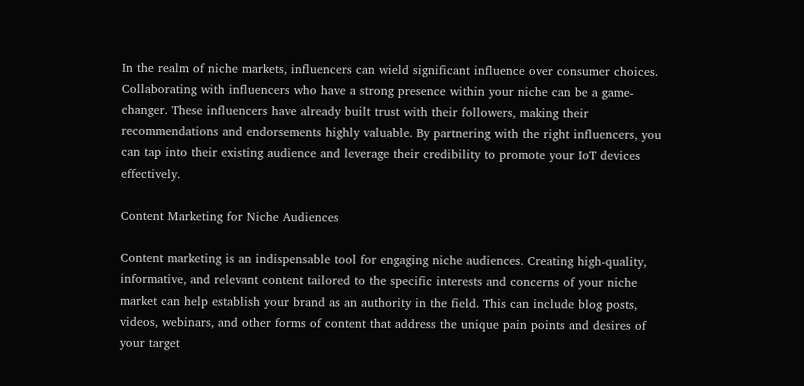In the realm of niche markets, influencers can wield significant influence over consumer choices. Collaborating with influencers who have a strong presence within your niche can be a game-changer. These influencers have already built trust with their followers, making their recommendations and endorsements highly valuable. By partnering with the right influencers, you can tap into their existing audience and leverage their credibility to promote your IoT devices effectively.

Content Marketing for Niche Audiences

Content marketing is an indispensable tool for engaging niche audiences. Creating high-quality, informative, and relevant content tailored to the specific interests and concerns of your niche market can help establish your brand as an authority in the field. This can include blog posts, videos, webinars, and other forms of content that address the unique pain points and desires of your target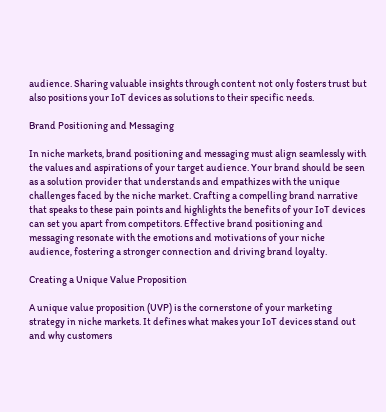audience. Sharing valuable insights through content not only fosters trust but also positions your IoT devices as solutions to their specific needs.

Brand Positioning and Messaging

In niche markets, brand positioning and messaging must align seamlessly with the values and aspirations of your target audience. Your brand should be seen as a solution provider that understands and empathizes with the unique challenges faced by the niche market. Crafting a compelling brand narrative that speaks to these pain points and highlights the benefits of your IoT devices can set you apart from competitors. Effective brand positioning and messaging resonate with the emotions and motivations of your niche audience, fostering a stronger connection and driving brand loyalty.

Creating a Unique Value Proposition

A unique value proposition (UVP) is the cornerstone of your marketing strategy in niche markets. It defines what makes your IoT devices stand out and why customers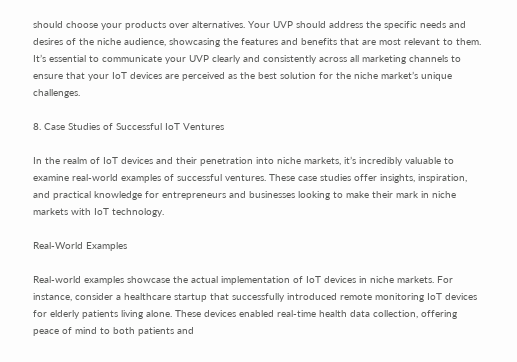should choose your products over alternatives. Your UVP should address the specific needs and desires of the niche audience, showcasing the features and benefits that are most relevant to them. It’s essential to communicate your UVP clearly and consistently across all marketing channels to ensure that your IoT devices are perceived as the best solution for the niche market’s unique challenges.

8. Case Studies of Successful IoT Ventures

In the realm of IoT devices and their penetration into niche markets, it’s incredibly valuable to examine real-world examples of successful ventures. These case studies offer insights, inspiration, and practical knowledge for entrepreneurs and businesses looking to make their mark in niche markets with IoT technology.

Real-World Examples

Real-world examples showcase the actual implementation of IoT devices in niche markets. For instance, consider a healthcare startup that successfully introduced remote monitoring IoT devices for elderly patients living alone. These devices enabled real-time health data collection, offering peace of mind to both patients and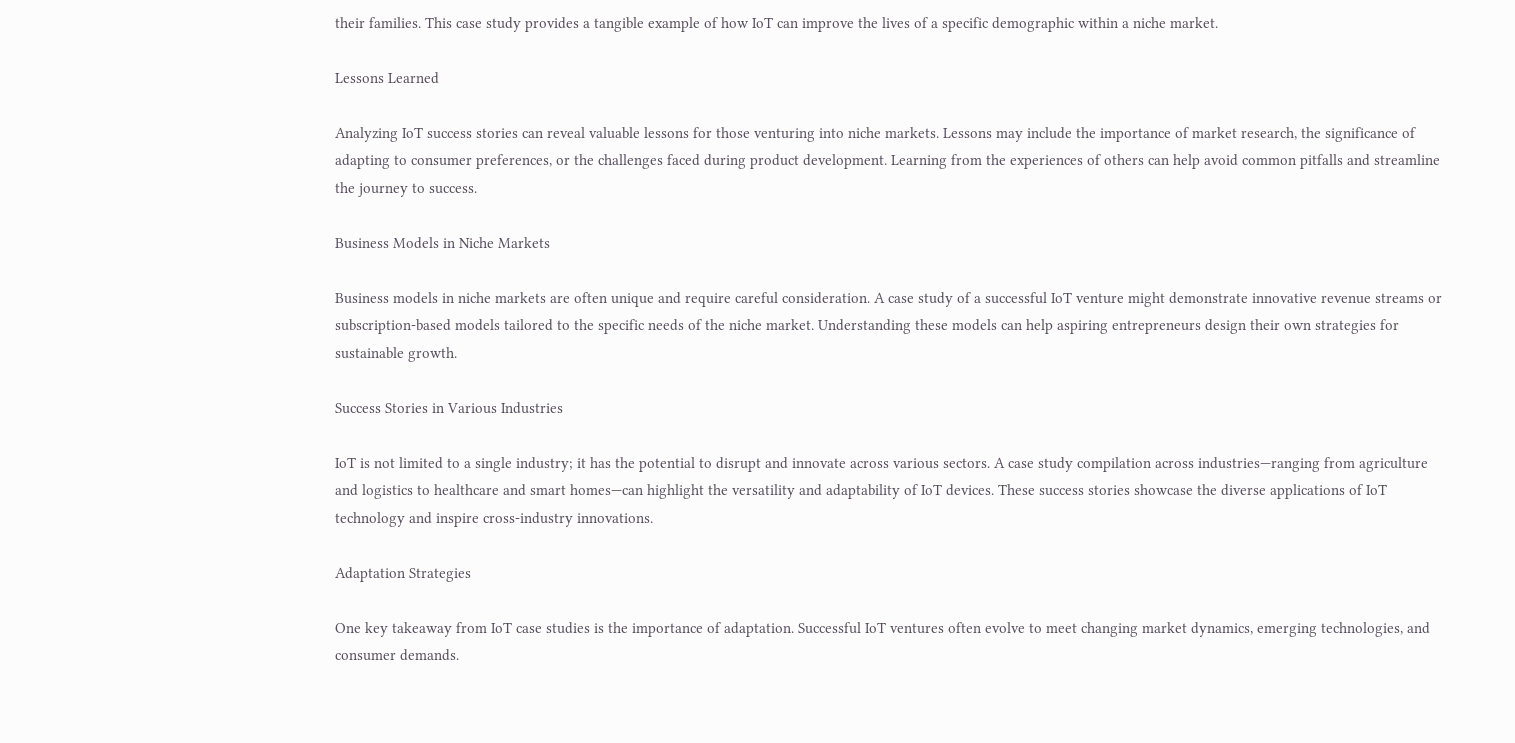their families. This case study provides a tangible example of how IoT can improve the lives of a specific demographic within a niche market.

Lessons Learned

Analyzing IoT success stories can reveal valuable lessons for those venturing into niche markets. Lessons may include the importance of market research, the significance of adapting to consumer preferences, or the challenges faced during product development. Learning from the experiences of others can help avoid common pitfalls and streamline the journey to success.

Business Models in Niche Markets

Business models in niche markets are often unique and require careful consideration. A case study of a successful IoT venture might demonstrate innovative revenue streams or subscription-based models tailored to the specific needs of the niche market. Understanding these models can help aspiring entrepreneurs design their own strategies for sustainable growth.

Success Stories in Various Industries

IoT is not limited to a single industry; it has the potential to disrupt and innovate across various sectors. A case study compilation across industries—ranging from agriculture and logistics to healthcare and smart homes—can highlight the versatility and adaptability of IoT devices. These success stories showcase the diverse applications of IoT technology and inspire cross-industry innovations.

Adaptation Strategies

One key takeaway from IoT case studies is the importance of adaptation. Successful IoT ventures often evolve to meet changing market dynamics, emerging technologies, and consumer demands.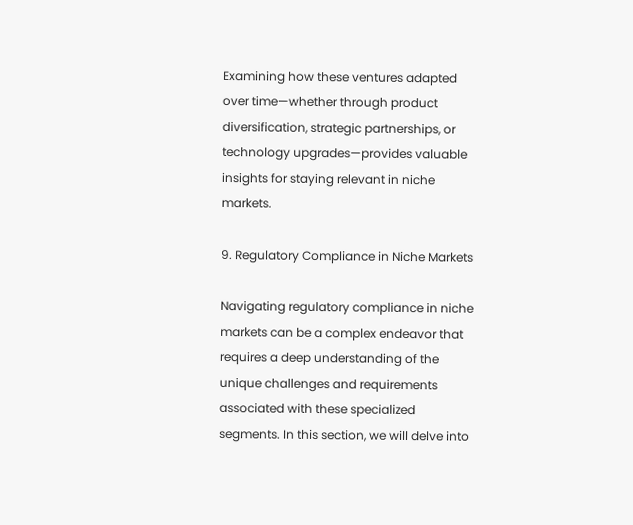Examining how these ventures adapted over time—whether through product diversification, strategic partnerships, or technology upgrades—provides valuable insights for staying relevant in niche markets.

9. Regulatory Compliance in Niche Markets

Navigating regulatory compliance in niche markets can be a complex endeavor that requires a deep understanding of the unique challenges and requirements associated with these specialized segments. In this section, we will delve into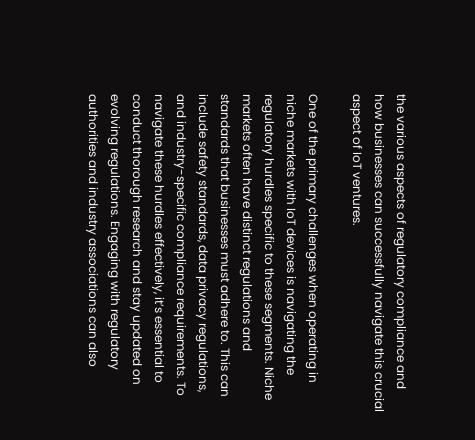the various aspects of regulatory compliance and how businesses can successfully navigate this crucial aspect of IoT ventures.

One of the primary challenges when operating in niche markets with IoT devices is navigating the regulatory hurdles specific to these segments. Niche markets often have distinct regulations and standards that businesses must adhere to. This can include safety standards, data privacy regulations, and industry-specific compliance requirements. To navigate these hurdles effectively, it’s essential to conduct thorough research and stay updated on evolving regulations. Engaging with regulatory authorities and industry associations can also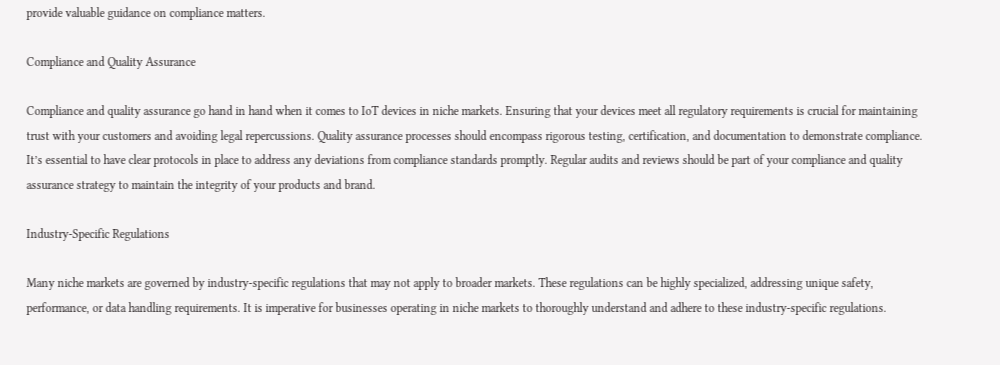provide valuable guidance on compliance matters.

Compliance and Quality Assurance

Compliance and quality assurance go hand in hand when it comes to IoT devices in niche markets. Ensuring that your devices meet all regulatory requirements is crucial for maintaining trust with your customers and avoiding legal repercussions. Quality assurance processes should encompass rigorous testing, certification, and documentation to demonstrate compliance. It’s essential to have clear protocols in place to address any deviations from compliance standards promptly. Regular audits and reviews should be part of your compliance and quality assurance strategy to maintain the integrity of your products and brand.

Industry-Specific Regulations

Many niche markets are governed by industry-specific regulations that may not apply to broader markets. These regulations can be highly specialized, addressing unique safety, performance, or data handling requirements. It is imperative for businesses operating in niche markets to thoroughly understand and adhere to these industry-specific regulations.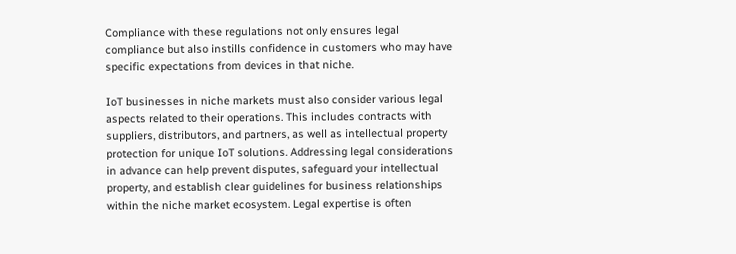Compliance with these regulations not only ensures legal compliance but also instills confidence in customers who may have specific expectations from devices in that niche.

IoT businesses in niche markets must also consider various legal aspects related to their operations. This includes contracts with suppliers, distributors, and partners, as well as intellectual property protection for unique IoT solutions. Addressing legal considerations in advance can help prevent disputes, safeguard your intellectual property, and establish clear guidelines for business relationships within the niche market ecosystem. Legal expertise is often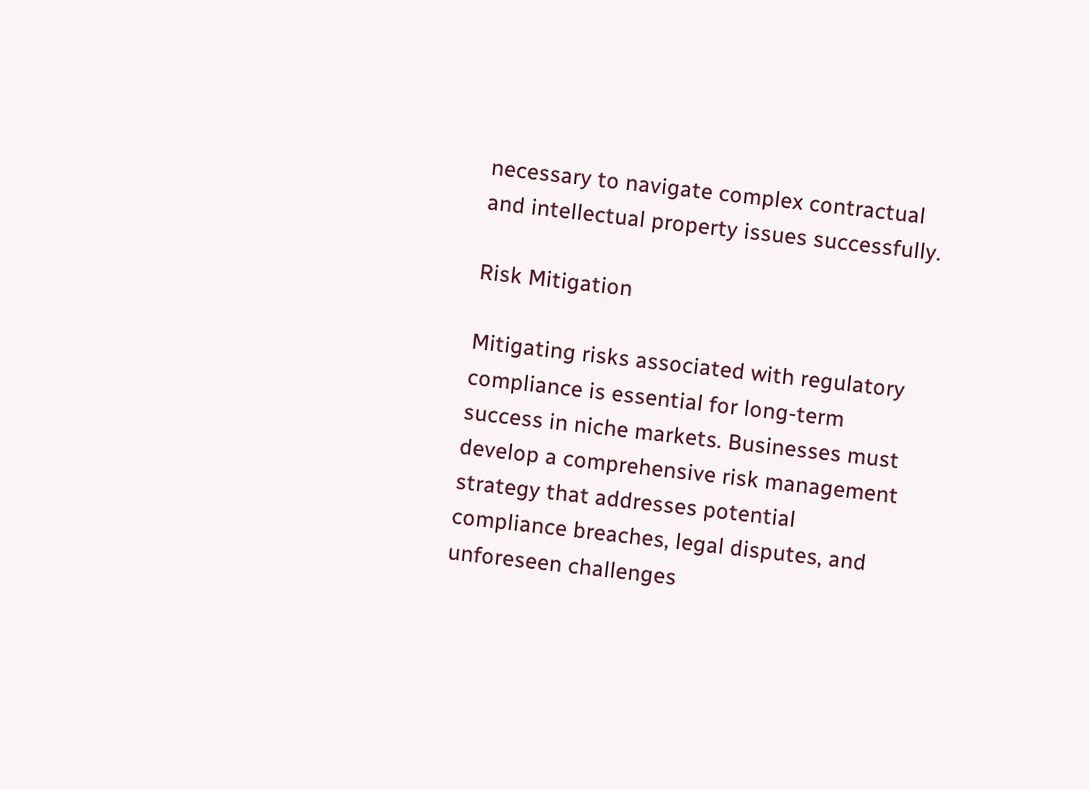necessary to navigate complex contractual and intellectual property issues successfully.

Risk Mitigation

Mitigating risks associated with regulatory compliance is essential for long-term success in niche markets. Businesses must develop a comprehensive risk management strategy that addresses potential compliance breaches, legal disputes, and unforeseen challenges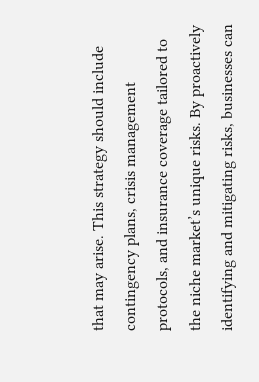that may arise. This strategy should include contingency plans, crisis management protocols, and insurance coverage tailored to the niche market’s unique risks. By proactively identifying and mitigating risks, businesses can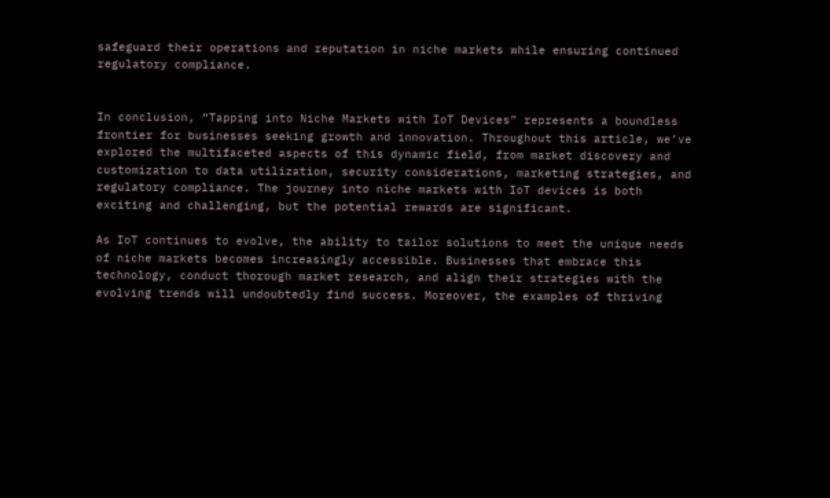safeguard their operations and reputation in niche markets while ensuring continued regulatory compliance.


In conclusion, “Tapping into Niche Markets with IoT Devices” represents a boundless frontier for businesses seeking growth and innovation. Throughout this article, we’ve explored the multifaceted aspects of this dynamic field, from market discovery and customization to data utilization, security considerations, marketing strategies, and regulatory compliance. The journey into niche markets with IoT devices is both exciting and challenging, but the potential rewards are significant.

As IoT continues to evolve, the ability to tailor solutions to meet the unique needs of niche markets becomes increasingly accessible. Businesses that embrace this technology, conduct thorough market research, and align their strategies with the evolving trends will undoubtedly find success. Moreover, the examples of thriving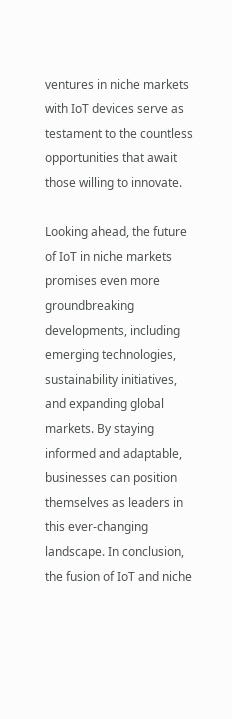ventures in niche markets with IoT devices serve as testament to the countless opportunities that await those willing to innovate.

Looking ahead, the future of IoT in niche markets promises even more groundbreaking developments, including emerging technologies, sustainability initiatives, and expanding global markets. By staying informed and adaptable, businesses can position themselves as leaders in this ever-changing landscape. In conclusion, the fusion of IoT and niche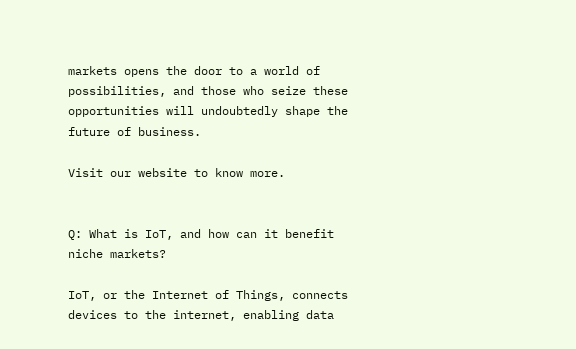markets opens the door to a world of possibilities, and those who seize these opportunities will undoubtedly shape the future of business.

Visit our website to know more.


Q: What is IoT, and how can it benefit niche markets?

IoT, or the Internet of Things, connects devices to the internet, enabling data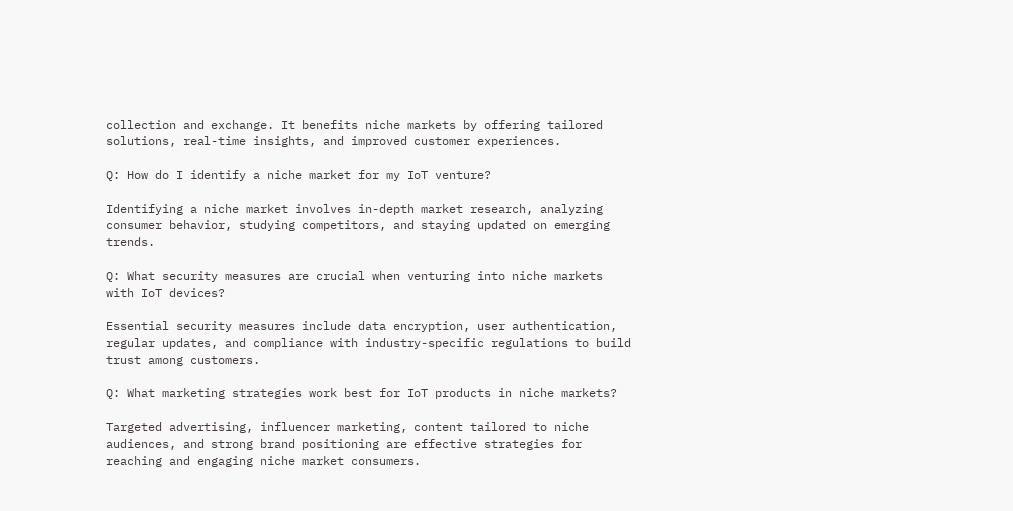collection and exchange. It benefits niche markets by offering tailored solutions, real-time insights, and improved customer experiences.

Q: How do I identify a niche market for my IoT venture?

Identifying a niche market involves in-depth market research, analyzing consumer behavior, studying competitors, and staying updated on emerging trends.

Q: What security measures are crucial when venturing into niche markets with IoT devices?

Essential security measures include data encryption, user authentication, regular updates, and compliance with industry-specific regulations to build trust among customers.

Q: What marketing strategies work best for IoT products in niche markets?

Targeted advertising, influencer marketing, content tailored to niche audiences, and strong brand positioning are effective strategies for reaching and engaging niche market consumers.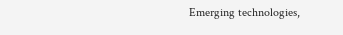Emerging technologies,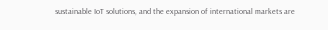sustainable IoT solutions, and the expansion of international markets are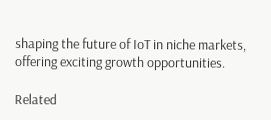shaping the future of IoT in niche markets, offering exciting growth opportunities.

Related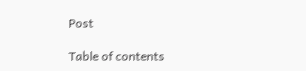Post

Table of contents